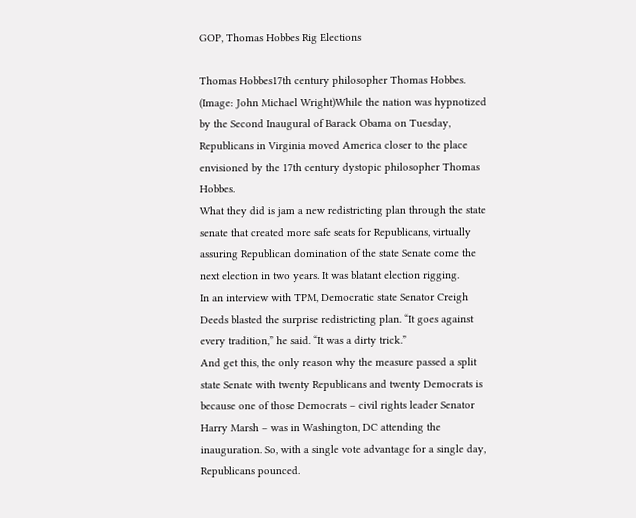GOP, Thomas Hobbes Rig Elections

Thomas Hobbes17th century philosopher Thomas Hobbes. (Image: John Michael Wright)While the nation was hypnotized by the Second Inaugural of Barack Obama on Tuesday, Republicans in Virginia moved America closer to the place envisioned by the 17th century dystopic philosopher Thomas Hobbes.
What they did is jam a new redistricting plan through the state senate that created more safe seats for Republicans, virtually assuring Republican domination of the state Senate come the next election in two years. It was blatant election rigging.
In an interview with TPM, Democratic state Senator Creigh Deeds blasted the surprise redistricting plan. “It goes against every tradition,” he said. “It was a dirty trick.”
And get this, the only reason why the measure passed a split state Senate with twenty Republicans and twenty Democrats is because one of those Democrats – civil rights leader Senator Harry Marsh – was in Washington, DC attending the inauguration. So, with a single vote advantage for a single day, Republicans pounced.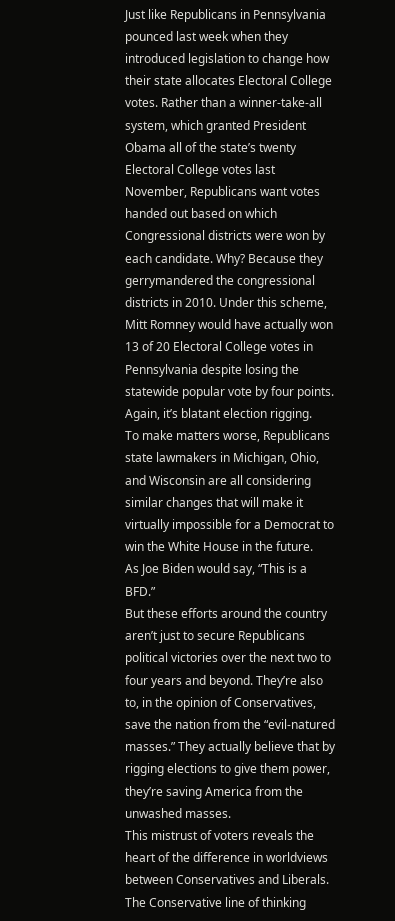Just like Republicans in Pennsylvania pounced last week when they introduced legislation to change how their state allocates Electoral College votes. Rather than a winner-take-all system, which granted President Obama all of the state’s twenty Electoral College votes last November, Republicans want votes handed out based on which Congressional districts were won by each candidate. Why? Because they gerrymandered the congressional districts in 2010. Under this scheme, Mitt Romney would have actually won 13 of 20 Electoral College votes in Pennsylvania despite losing the statewide popular vote by four points. Again, it’s blatant election rigging.
To make matters worse, Republicans state lawmakers in Michigan, Ohio, and Wisconsin are all considering similar changes that will make it virtually impossible for a Democrat to win the White House in the future.
As Joe Biden would say, “This is a BFD.”
But these efforts around the country aren’t just to secure Republicans political victories over the next two to four years and beyond. They’re also to, in the opinion of Conservatives, save the nation from the “evil-natured masses.” They actually believe that by rigging elections to give them power, they’re saving America from the unwashed masses.
This mistrust of voters reveals the heart of the difference in worldviews between Conservatives and Liberals.
The Conservative line of thinking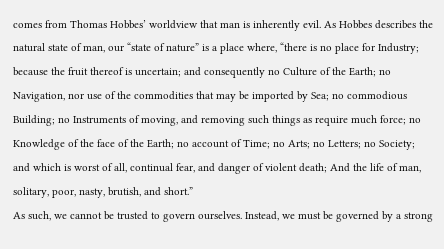comes from Thomas Hobbes’ worldview that man is inherently evil. As Hobbes describes the natural state of man, our “state of nature” is a place where, “there is no place for Industry; because the fruit thereof is uncertain; and consequently no Culture of the Earth; no Navigation, nor use of the commodities that may be imported by Sea; no commodious Building; no Instruments of moving, and removing such things as require much force; no Knowledge of the face of the Earth; no account of Time; no Arts; no Letters; no Society; and which is worst of all, continual fear, and danger of violent death; And the life of man, solitary, poor, nasty, brutish, and short.”
As such, we cannot be trusted to govern ourselves. Instead, we must be governed by a strong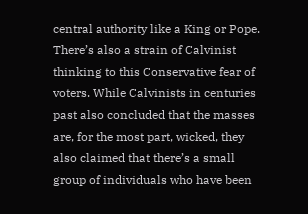central authority like a King or Pope.
There’s also a strain of Calvinist thinking to this Conservative fear of voters. While Calvinists in centuries past also concluded that the masses are, for the most part, wicked, they also claimed that there’s a small group of individuals who have been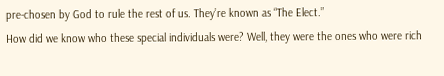pre-chosen by God to rule the rest of us. They’re known as “The Elect.”
How did we know who these special individuals were? Well, they were the ones who were rich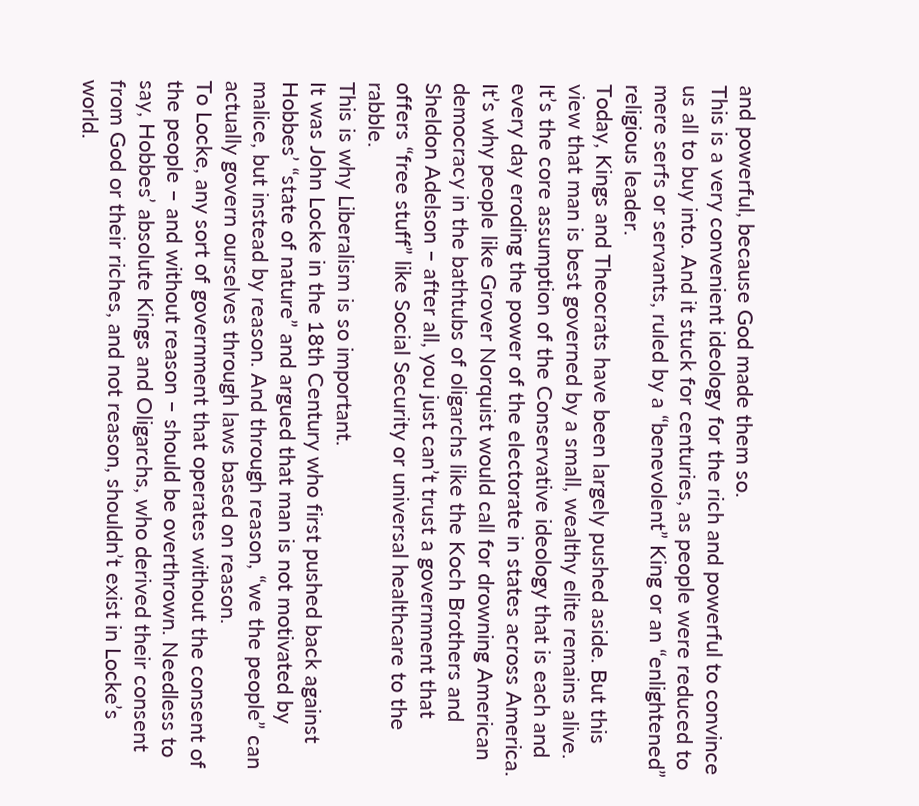and powerful, because God made them so.
This is a very convenient ideology for the rich and powerful to convince us all to buy into. And it stuck for centuries, as people were reduced to mere serfs or servants, ruled by a “benevolent” King or an “enlightened” religious leader.
Today, Kings and Theocrats have been largely pushed aside. But this view that man is best governed by a small, wealthy elite remains alive. It’s the core assumption of the Conservative ideology that is each and every day eroding the power of the electorate in states across America. It’s why people like Grover Norquist would call for drowning American democracy in the bathtubs of oligarchs like the Koch Brothers and Sheldon Adelson – after all, you just can’t trust a government that offers “free stuff” like Social Security or universal healthcare to the rabble.
This is why Liberalism is so important.
It was John Locke in the 18th Century who first pushed back against Hobbes’ “state of nature” and argued that man is not motivated by malice, but instead by reason. And through reason, “we the people” can actually govern ourselves through laws based on reason.
To Locke, any sort of government that operates without the consent of the people – and without reason – should be overthrown. Needless to say, Hobbes’ absolute Kings and Oligarchs, who derived their consent from God or their riches, and not reason, shouldn’t exist in Locke’s world.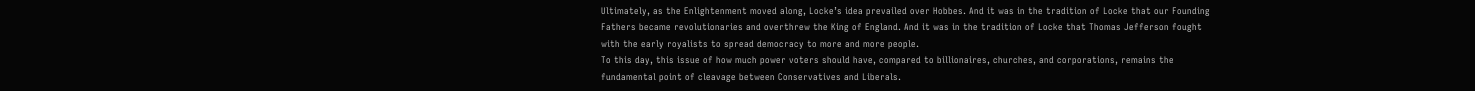Ultimately, as the Enlightenment moved along, Locke’s idea prevailed over Hobbes. And it was in the tradition of Locke that our Founding Fathers became revolutionaries and overthrew the King of England. And it was in the tradition of Locke that Thomas Jefferson fought with the early royalists to spread democracy to more and more people.
To this day, this issue of how much power voters should have, compared to billionaires, churches, and corporations, remains the fundamental point of cleavage between Conservatives and Liberals.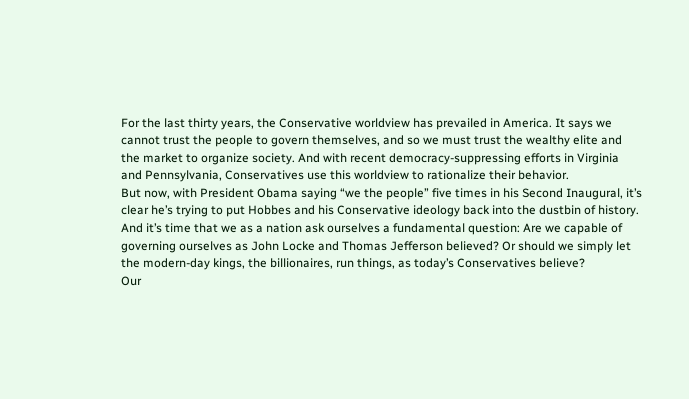For the last thirty years, the Conservative worldview has prevailed in America. It says we cannot trust the people to govern themselves, and so we must trust the wealthy elite and the market to organize society. And with recent democracy-suppressing efforts in Virginia and Pennsylvania, Conservatives use this worldview to rationalize their behavior.
But now, with President Obama saying “we the people” five times in his Second Inaugural, it’s clear he’s trying to put Hobbes and his Conservative ideology back into the dustbin of history.
And it’s time that we as a nation ask ourselves a fundamental question: Are we capable of governing ourselves as John Locke and Thomas Jefferson believed? Or should we simply let the modern-day kings, the billionaires, run things, as today’s Conservatives believe?
Our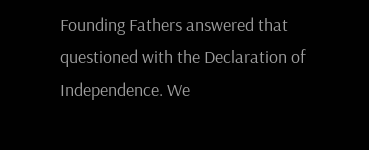Founding Fathers answered that questioned with the Declaration of Independence. We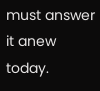must answer it anew today.